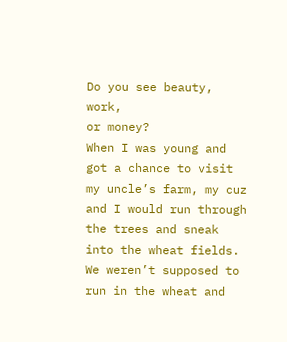Do you see beauty, work,
or money?
When I was young and got a chance to visit my uncle’s farm, my cuz and I would run through the trees and sneak into the wheat fields. We weren’t supposed to run in the wheat and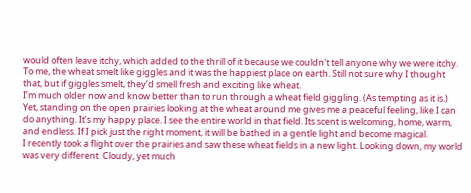would often leave itchy, which added to the thrill of it because we couldn't tell anyone why we were itchy. To me, the wheat smelt like giggles and it was the happiest place on earth. Still not sure why I thought that, but if giggles smelt, they’d smell fresh and exciting like wheat.
I’m much older now and know better than to run through a wheat field giggling. (As tempting as it is.) Yet, standing on the open prairies looking at the wheat around me gives me a peaceful feeling, like I can do anything. It’s my happy place. I see the entire world in that field. Its scent is welcoming, home, warm, and endless. If I pick just the right moment, it will be bathed in a gentle light and become magical.
I recently took a flight over the prairies and saw these wheat fields in a new light. Looking down, my world was very different. Cloudy, yet much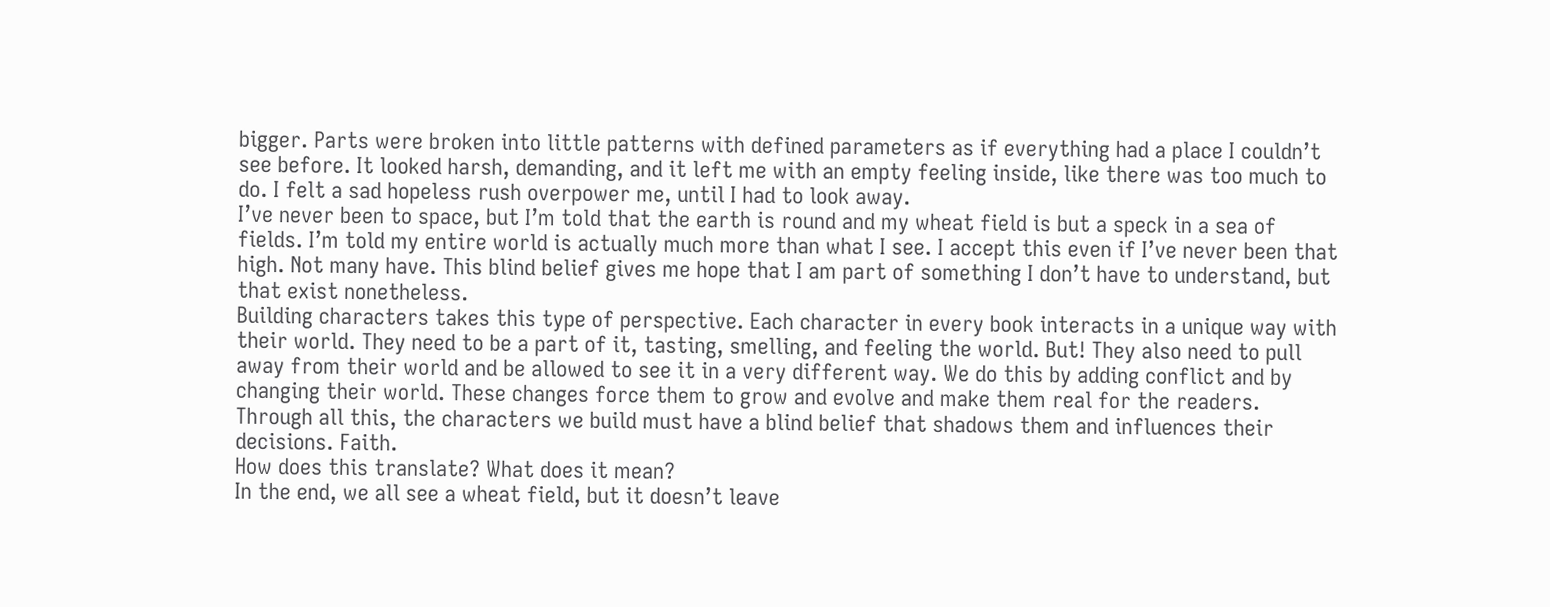bigger. Parts were broken into little patterns with defined parameters as if everything had a place I couldn’t see before. It looked harsh, demanding, and it left me with an empty feeling inside, like there was too much to do. I felt a sad hopeless rush overpower me, until I had to look away.
I’ve never been to space, but I’m told that the earth is round and my wheat field is but a speck in a sea of fields. I’m told my entire world is actually much more than what I see. I accept this even if I’ve never been that high. Not many have. This blind belief gives me hope that I am part of something I don’t have to understand, but that exist nonetheless.
Building characters takes this type of perspective. Each character in every book interacts in a unique way with their world. They need to be a part of it, tasting, smelling, and feeling the world. But! They also need to pull away from their world and be allowed to see it in a very different way. We do this by adding conflict and by changing their world. These changes force them to grow and evolve and make them real for the readers.
Through all this, the characters we build must have a blind belief that shadows them and influences their decisions. Faith.
How does this translate? What does it mean?
In the end, we all see a wheat field, but it doesn’t leave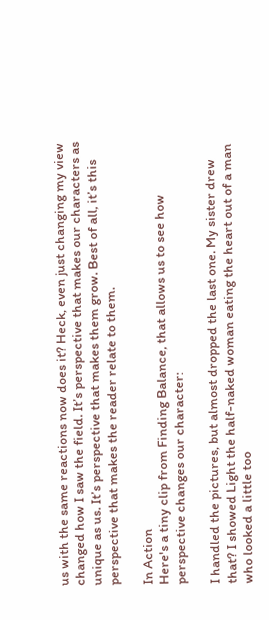us with the same reactions now does it? Heck, even just changing my view changed how I saw the field. It’s perspective that makes our characters as unique as us. It’s perspective that makes them grow. Best of all, it’s this perspective that makes the reader relate to them.

In Action
Here's a tiny clip from Finding Balance, that allows us to see how perspective changes our character:

I handled the pictures, but almost dropped the last one. My sister drew that? I showed Light the half-naked woman eating the heart out of a man who looked a little too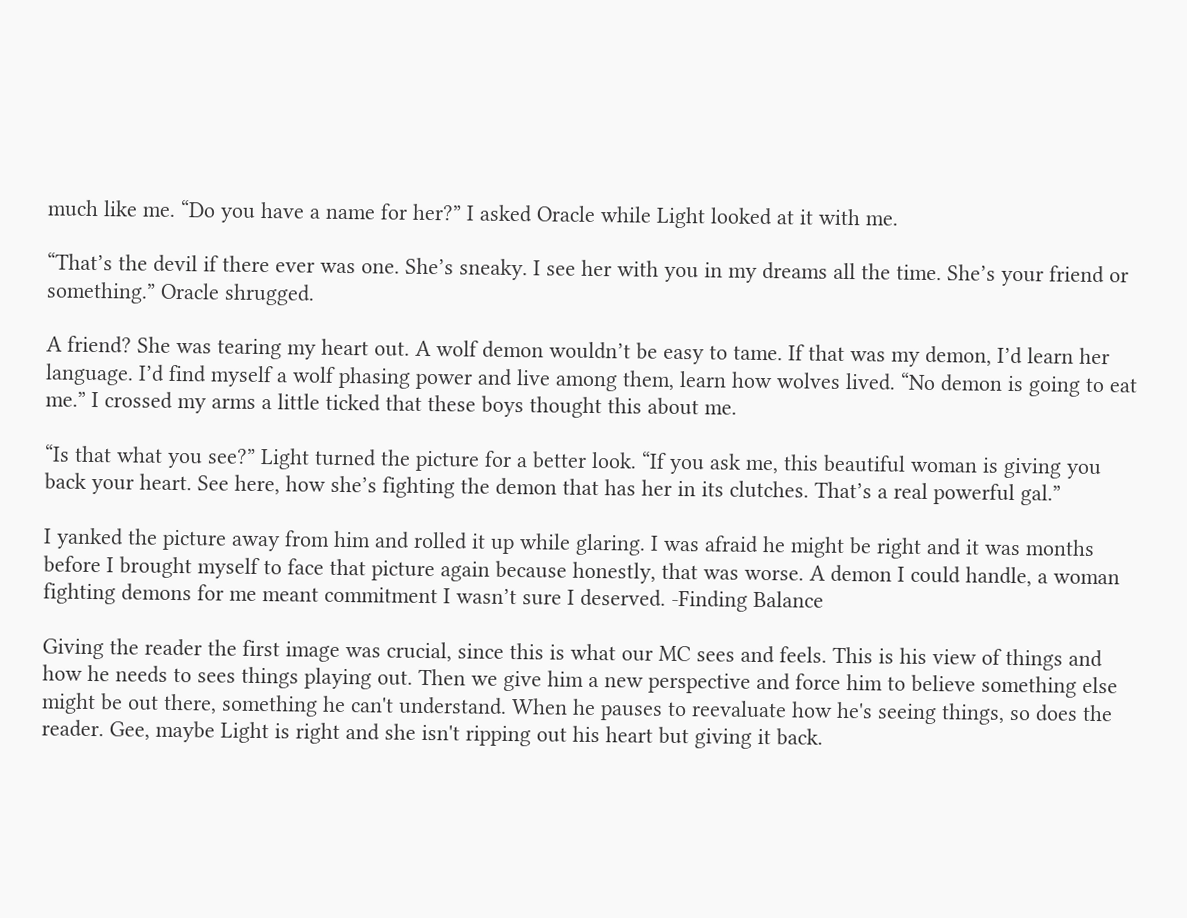much like me. “Do you have a name for her?” I asked Oracle while Light looked at it with me.

“That’s the devil if there ever was one. She’s sneaky. I see her with you in my dreams all the time. She’s your friend or something.” Oracle shrugged.

A friend? She was tearing my heart out. A wolf demon wouldn’t be easy to tame. If that was my demon, I’d learn her language. I’d find myself a wolf phasing power and live among them, learn how wolves lived. “No demon is going to eat me.” I crossed my arms a little ticked that these boys thought this about me.

“Is that what you see?” Light turned the picture for a better look. “If you ask me, this beautiful woman is giving you back your heart. See here, how she’s fighting the demon that has her in its clutches. That’s a real powerful gal.”

I yanked the picture away from him and rolled it up while glaring. I was afraid he might be right and it was months before I brought myself to face that picture again because honestly, that was worse. A demon I could handle, a woman fighting demons for me meant commitment I wasn’t sure I deserved. -Finding Balance

Giving the reader the first image was crucial, since this is what our MC sees and feels. This is his view of things and how he needs to sees things playing out. Then we give him a new perspective and force him to believe something else might be out there, something he can't understand. When he pauses to reevaluate how he's seeing things, so does the reader. Gee, maybe Light is right and she isn't ripping out his heart but giving it back.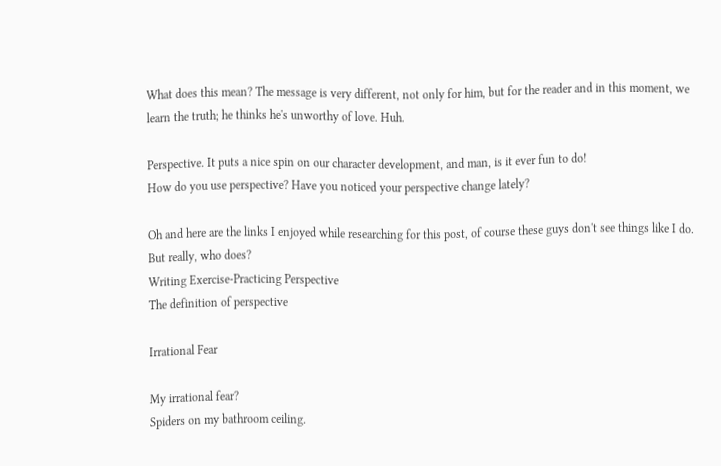What does this mean? The message is very different, not only for him, but for the reader and in this moment, we learn the truth; he thinks he's unworthy of love. Huh.

Perspective. It puts a nice spin on our character development, and man, is it ever fun to do!
How do you use perspective? Have you noticed your perspective change lately?

Oh and here are the links I enjoyed while researching for this post, of course these guys don't see things like I do. But really, who does?
Writing Exercise-Practicing Perspective
The definition of perspective

Irrational Fear

My irrational fear?
Spiders on my bathroom ceiling.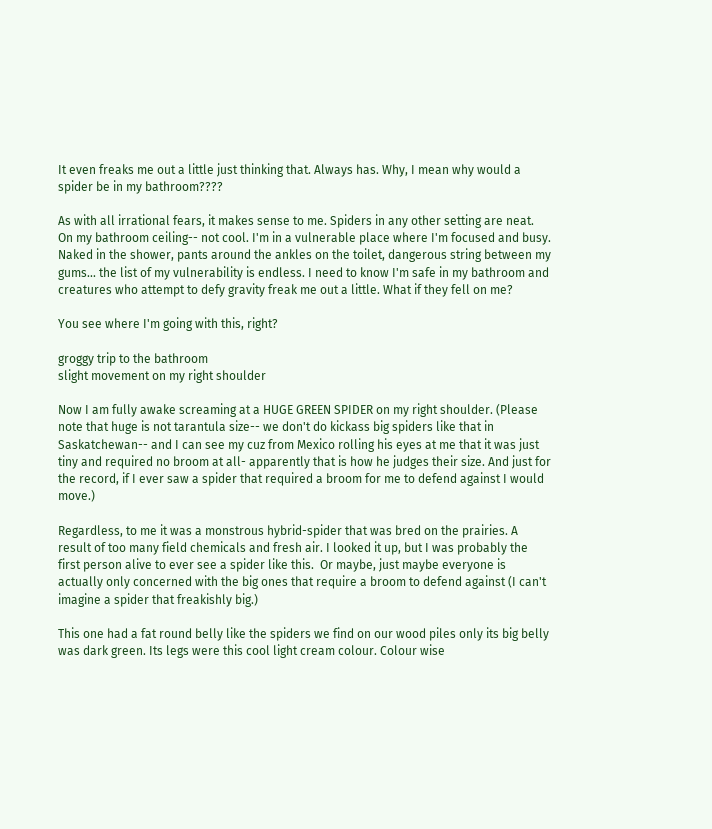It even freaks me out a little just thinking that. Always has. Why, I mean why would a spider be in my bathroom????

As with all irrational fears, it makes sense to me. Spiders in any other setting are neat. On my bathroom ceiling-- not cool. I'm in a vulnerable place where I'm focused and busy. Naked in the shower, pants around the ankles on the toilet, dangerous string between my gums... the list of my vulnerability is endless. I need to know I'm safe in my bathroom and creatures who attempt to defy gravity freak me out a little. What if they fell on me?

You see where I'm going with this, right?

groggy trip to the bathroom
slight movement on my right shoulder

Now I am fully awake screaming at a HUGE GREEN SPIDER on my right shoulder. (Please note that huge is not tarantula size-- we don't do kickass big spiders like that in Saskatchewan-- and I can see my cuz from Mexico rolling his eyes at me that it was just tiny and required no broom at all- apparently that is how he judges their size. And just for the record, if I ever saw a spider that required a broom for me to defend against I would move.)

Regardless, to me it was a monstrous hybrid-spider that was bred on the prairies. A result of too many field chemicals and fresh air. I looked it up, but I was probably the first person alive to ever see a spider like this.  Or maybe, just maybe everyone is actually only concerned with the big ones that require a broom to defend against (I can't imagine a spider that freakishly big.)

This one had a fat round belly like the spiders we find on our wood piles only its big belly was dark green. Its legs were this cool light cream colour. Colour wise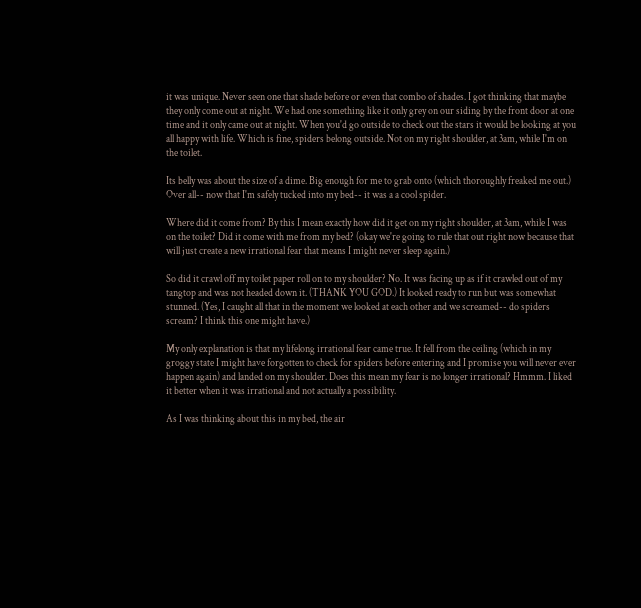it was unique. Never seen one that shade before or even that combo of shades. I got thinking that maybe they only come out at night. We had one something like it only grey on our siding by the front door at one time and it only came out at night. When you'd go outside to check out the stars it would be looking at you all happy with life. Which is fine, spiders belong outside. Not on my right shoulder, at 3am, while I'm on the toilet.

Its belly was about the size of a dime. Big enough for me to grab onto (which thoroughly freaked me out.) Over all-- now that I'm safely tucked into my bed-- it was a a cool spider.

Where did it come from? By this I mean exactly how did it get on my right shoulder, at 3am, while I was on the toilet? Did it come with me from my bed? (okay we're going to rule that out right now because that will just create a new irrational fear that means I might never sleep again.)

So did it crawl off my toilet paper roll on to my shoulder? No. It was facing up as if it crawled out of my tangtop and was not headed down it. (THANK YOU GOD.) It looked ready to run but was somewhat stunned. (Yes, I caught all that in the moment we looked at each other and we screamed-- do spiders scream? I think this one might have.)

My only explanation is that my lifelong irrational fear came true. It fell from the ceiling (which in my groggy state I might have forgotten to check for spiders before entering and I promise you will never ever happen again) and landed on my shoulder. Does this mean my fear is no longer irrational? Hmmm. I liked it better when it was irrational and not actually a possibility.

As I was thinking about this in my bed, the air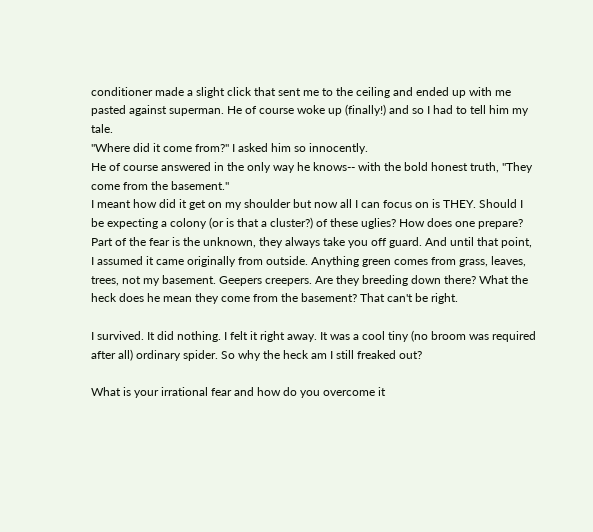conditioner made a slight click that sent me to the ceiling and ended up with me pasted against superman. He of course woke up (finally!) and so I had to tell him my tale.
"Where did it come from?" I asked him so innocently.
He of course answered in the only way he knows-- with the bold honest truth, "They come from the basement."
I meant how did it get on my shoulder but now all I can focus on is THEY. Should I be expecting a colony (or is that a cluster?) of these uglies? How does one prepare? Part of the fear is the unknown, they always take you off guard. And until that point, I assumed it came originally from outside. Anything green comes from grass, leaves, trees, not my basement. Geepers creepers. Are they breeding down there? What the heck does he mean they come from the basement? That can't be right.

I survived. It did nothing. I felt it right away. It was a cool tiny (no broom was required after all) ordinary spider. So why the heck am I still freaked out?

What is your irrational fear and how do you overcome it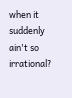when it suddenly ain't so irrational?